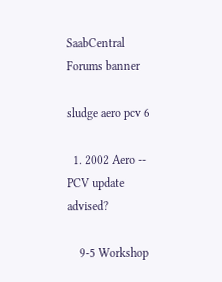SaabCentral Forums banner

sludge aero pcv 6

  1. 2002 Aero -- PCV update advised?

    9-5 Workshop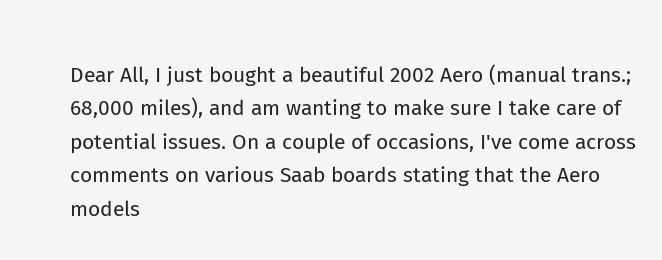Dear All, I just bought a beautiful 2002 Aero (manual trans.; 68,000 miles), and am wanting to make sure I take care of potential issues. On a couple of occasions, I've come across comments on various Saab boards stating that the Aero models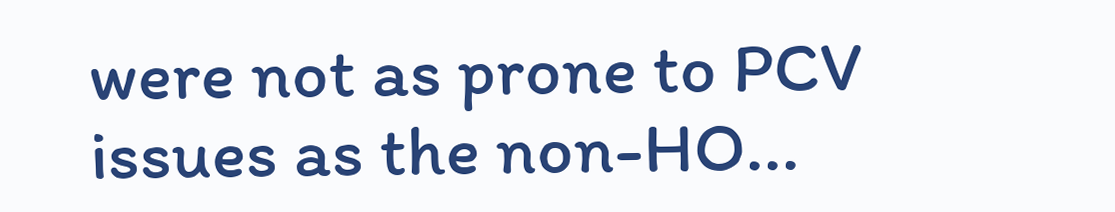were not as prone to PCV issues as the non-HO...